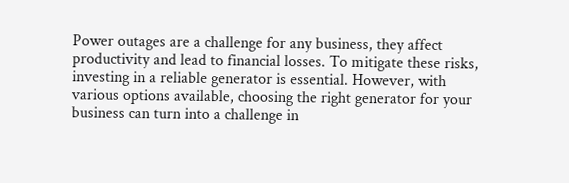Power outages are a challenge for any business, they affect productivity and lead to financial losses. To mitigate these risks, investing in a reliable generator is essential. However, with various options available, choosing the right generator for your business can turn into a challenge in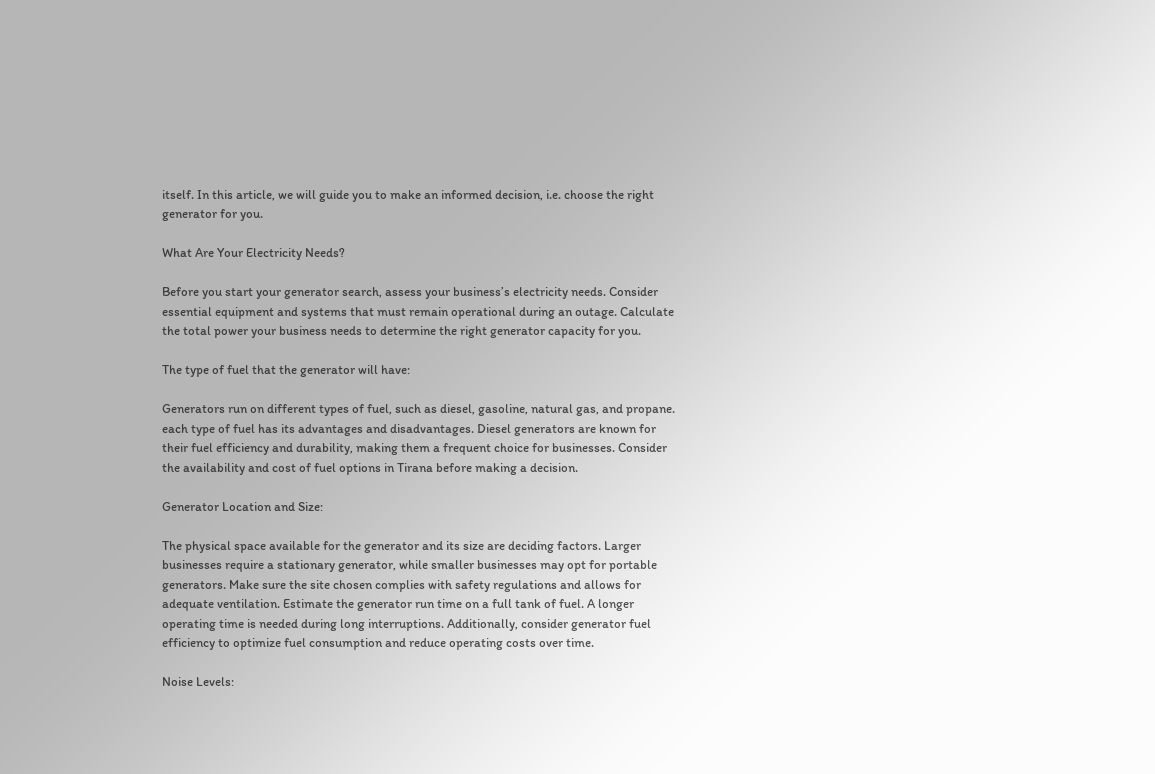itself. In this article, we will guide you to make an informed decision, i.e. choose the right generator for you.

What Are Your Electricity Needs?

Before you start your generator search, assess your business’s electricity needs. Consider essential equipment and systems that must remain operational during an outage. Calculate the total power your business needs to determine the right generator capacity for you.

The type of fuel that the generator will have:

Generators run on different types of fuel, such as diesel, gasoline, natural gas, and propane. each type of fuel has its advantages and disadvantages. Diesel generators are known for their fuel efficiency and durability, making them a frequent choice for businesses. Consider the availability and cost of fuel options in Tirana before making a decision.

Generator Location and Size:

The physical space available for the generator and its size are deciding factors. Larger businesses require a stationary generator, while smaller businesses may opt for portable generators. Make sure the site chosen complies with safety regulations and allows for adequate ventilation. Estimate the generator run time on a full tank of fuel. A longer operating time is needed during long interruptions. Additionally, consider generator fuel efficiency to optimize fuel consumption and reduce operating costs over time.

Noise Levels: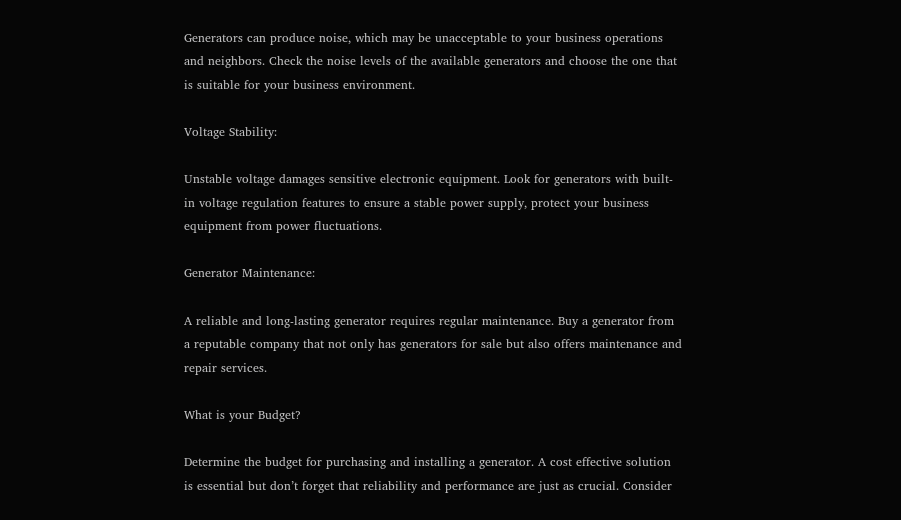Generators can produce noise, which may be unacceptable to your business operations and neighbors. Check the noise levels of the available generators and choose the one that is suitable for your business environment.

Voltage Stability:

Unstable voltage damages sensitive electronic equipment. Look for generators with built-in voltage regulation features to ensure a stable power supply, protect your business equipment from power fluctuations.

Generator Maintenance:

A reliable and long-lasting generator requires regular maintenance. Buy a generator from a reputable company that not only has generators for sale but also offers maintenance and repair services.

What is your Budget?

Determine the budget for purchasing and installing a generator. A cost effective solution is essential but don’t forget that reliability and performance are just as crucial. Consider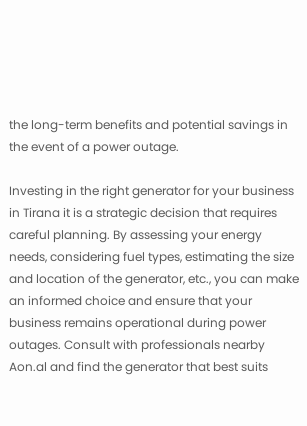the long-term benefits and potential savings in the event of a power outage.

Investing in the right generator for your business in Tirana it is a strategic decision that requires careful planning. By assessing your energy needs, considering fuel types, estimating the size and location of the generator, etc., you can make an informed choice and ensure that your business remains operational during power outages. Consult with professionals nearby Aon.al and find the generator that best suits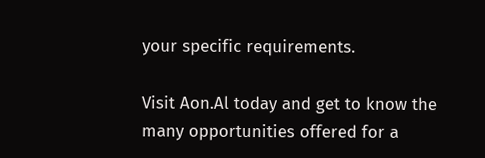your specific requirements.

Visit Aon.Al today and get to know the many opportunities offered for a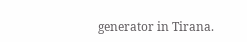generator in Tirana.